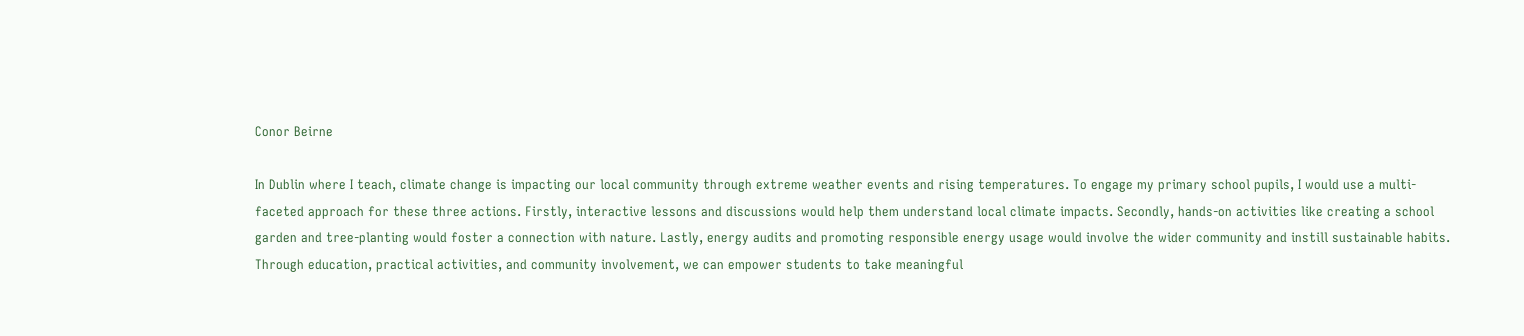Conor Beirne

In Dublin where I teach, climate change is impacting our local community through extreme weather events and rising temperatures. To engage my primary school pupils, I would use a multi-faceted approach for these three actions. Firstly, interactive lessons and discussions would help them understand local climate impacts. Secondly, hands-on activities like creating a school garden and tree-planting would foster a connection with nature. Lastly, energy audits and promoting responsible energy usage would involve the wider community and instill sustainable habits. Through education, practical activities, and community involvement, we can empower students to take meaningful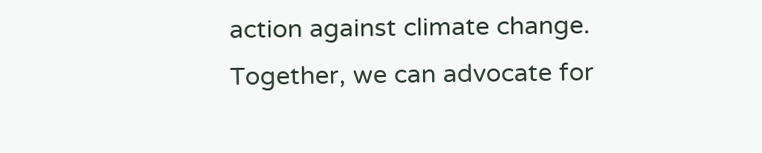action against climate change. Together, we can advocate for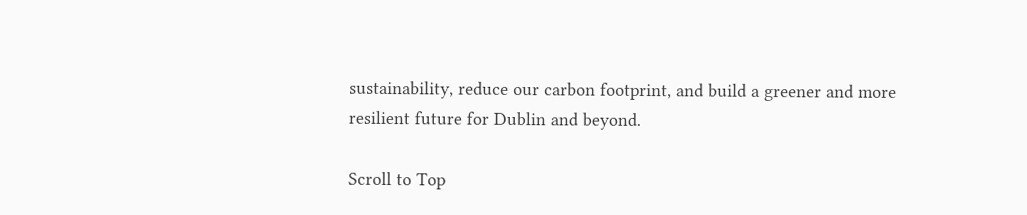sustainability, reduce our carbon footprint, and build a greener and more resilient future for Dublin and beyond.

Scroll to Top